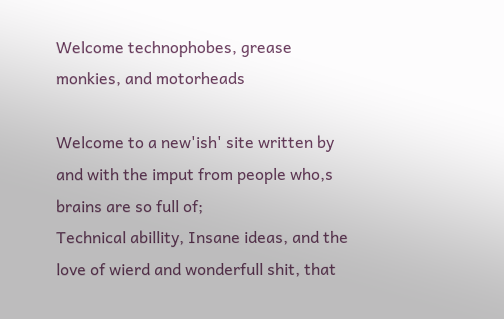Welcome technophobes, grease monkies, and motorheads

Welcome to a new'ish' site written by and with the imput from people who,s brains are so full of;
Technical abillity, Insane ideas, and the love of wierd and wonderfull shit, that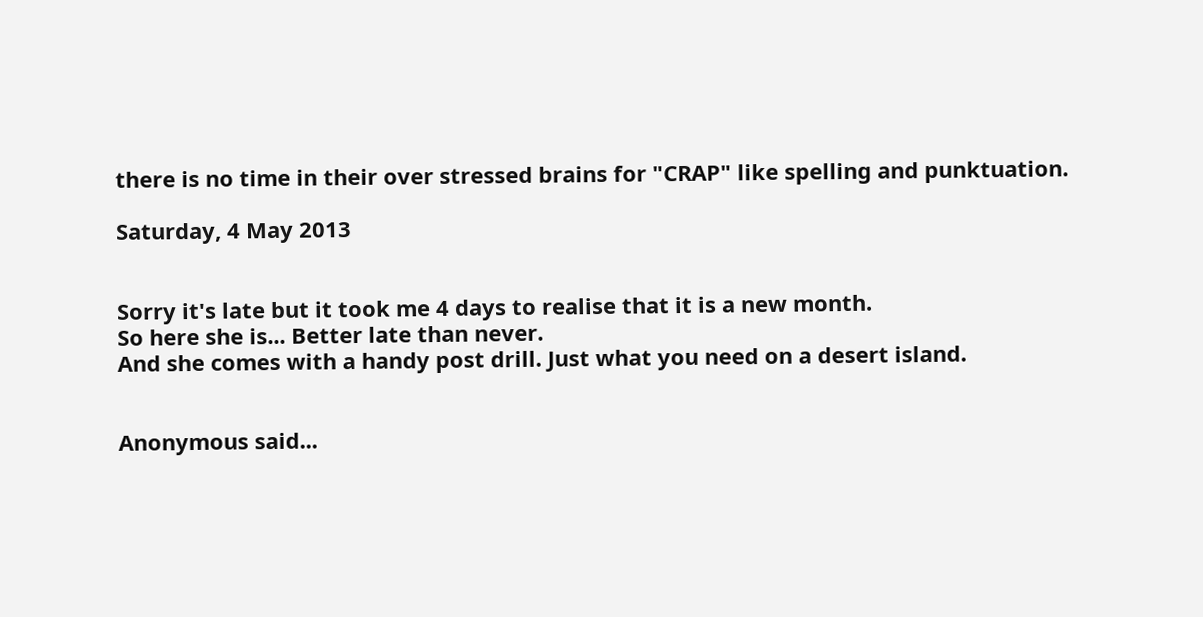there is no time in their over stressed brains for "CRAP" like spelling and punktuation.

Saturday, 4 May 2013


Sorry it's late but it took me 4 days to realise that it is a new month.
So here she is... Better late than never.
And she comes with a handy post drill. Just what you need on a desert island.


Anonymous said...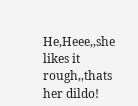He,Heee,,she likes it rough,,thats her dildo!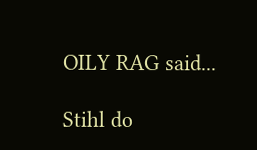OILY RAG said...

Stihl do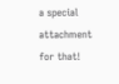a special attachment for that!